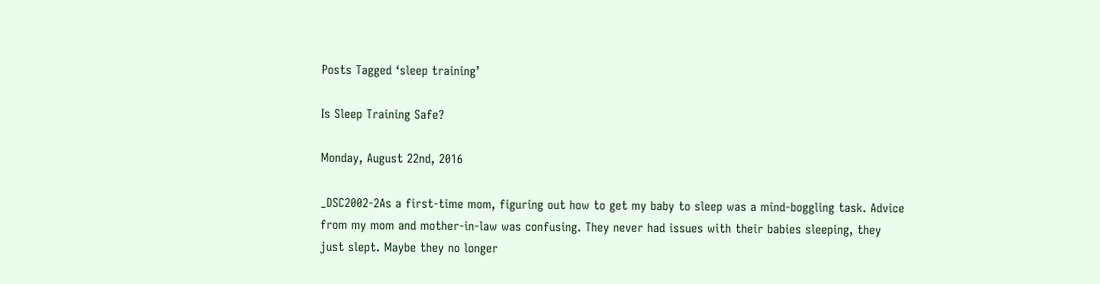Posts Tagged ‘sleep training’

Is Sleep Training Safe?

Monday, August 22nd, 2016

_DSC2002-2As a first-time mom, figuring out how to get my baby to sleep was a mind-boggling task. Advice from my mom and mother-in-law was confusing. They never had issues with their babies sleeping, they just slept. Maybe they no longer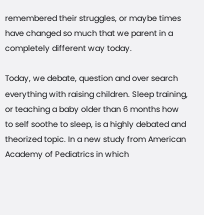remembered their struggles, or maybe times have changed so much that we parent in a completely different way today.

Today, we debate, question and over search everything with raising children. Sleep training, or teaching a baby older than 6 months how to self soothe to sleep, is a highly debated and theorized topic. In a new study from American Academy of Pediatrics in which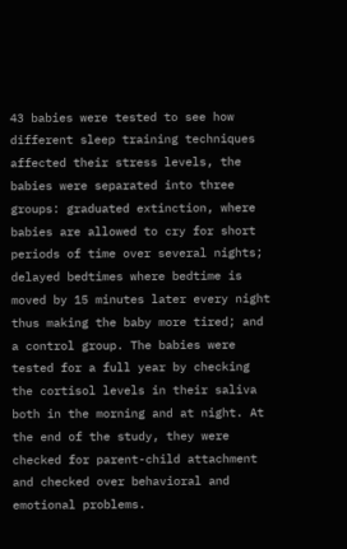43 babies were tested to see how different sleep training techniques affected their stress levels, the babies were separated into three groups: graduated extinction, where babies are allowed to cry for short periods of time over several nights; delayed bedtimes where bedtime is moved by 15 minutes later every night thus making the baby more tired; and a control group. The babies were tested for a full year by checking the cortisol levels in their saliva both in the morning and at night. At the end of the study, they were checked for parent-child attachment and checked over behavioral and emotional problems.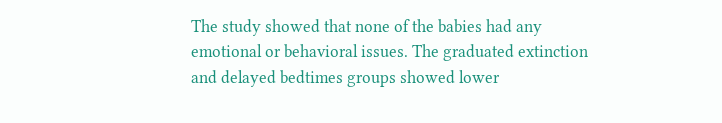The study showed that none of the babies had any emotional or behavioral issues. The graduated extinction and delayed bedtimes groups showed lower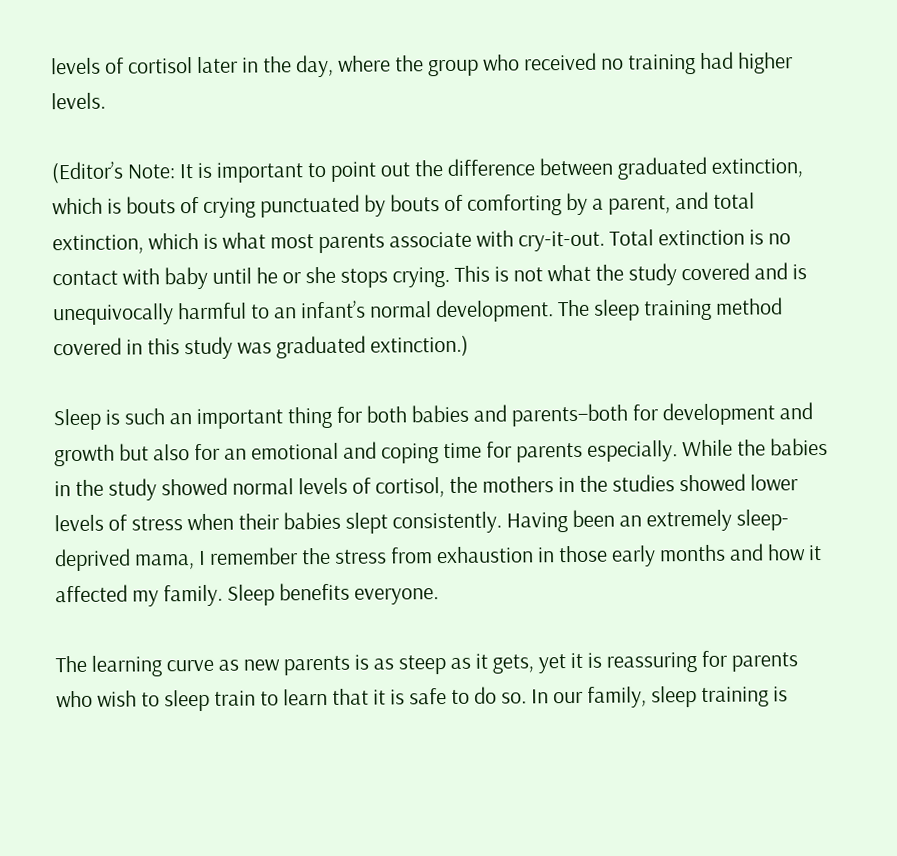levels of cortisol later in the day, where the group who received no training had higher levels.

(Editor’s Note: It is important to point out the difference between graduated extinction, which is bouts of crying punctuated by bouts of comforting by a parent, and total extinction, which is what most parents associate with cry-it-out. Total extinction is no contact with baby until he or she stops crying. This is not what the study covered and is unequivocally harmful to an infant’s normal development. The sleep training method covered in this study was graduated extinction.)

Sleep is such an important thing for both babies and parents–both for development and growth but also for an emotional and coping time for parents especially. While the babies in the study showed normal levels of cortisol, the mothers in the studies showed lower levels of stress when their babies slept consistently. Having been an extremely sleep-deprived mama, I remember the stress from exhaustion in those early months and how it affected my family. Sleep benefits everyone.

The learning curve as new parents is as steep as it gets, yet it is reassuring for parents who wish to sleep train to learn that it is safe to do so. In our family, sleep training is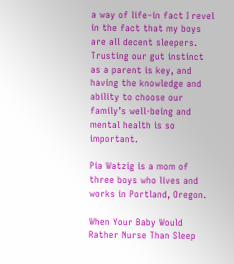a way of life–in fact I revel in the fact that my boys are all decent sleepers. Trusting our gut instinct as a parent is key, and having the knowledge and ability to choose our family’s well-being and mental health is so important.

Pia Watzig is a mom of three boys who lives and works in Portland, Oregon.

When Your Baby Would Rather Nurse Than Sleep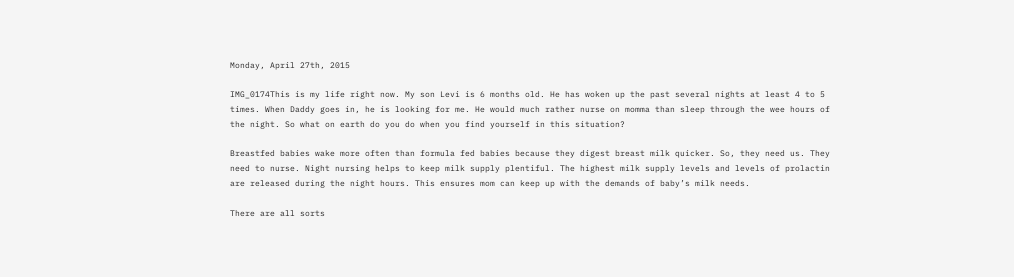Monday, April 27th, 2015

IMG_0174This is my life right now. My son Levi is 6 months old. He has woken up the past several nights at least 4 to 5 times. When Daddy goes in, he is looking for me. He would much rather nurse on momma than sleep through the wee hours of the night. So what on earth do you do when you find yourself in this situation?

Breastfed babies wake more often than formula fed babies because they digest breast milk quicker. So, they need us. They need to nurse. Night nursing helps to keep milk supply plentiful. The highest milk supply levels and levels of prolactin are released during the night hours. This ensures mom can keep up with the demands of baby’s milk needs.

There are all sorts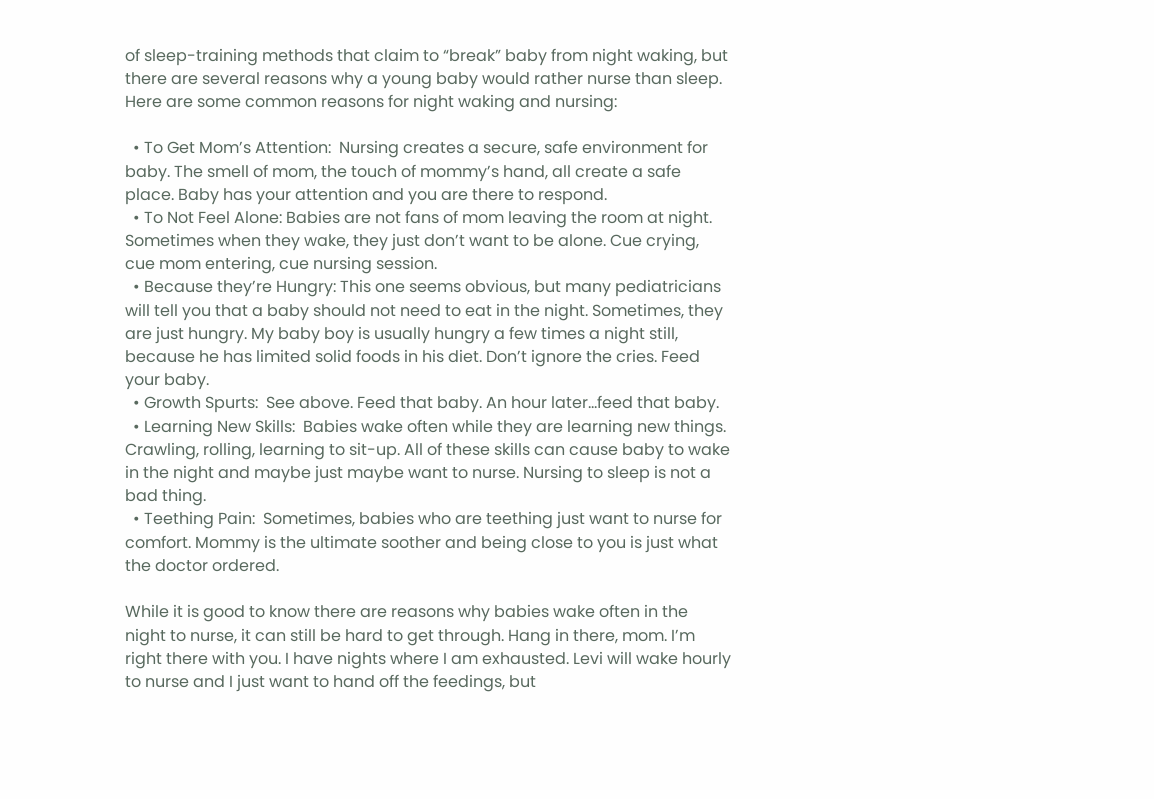of sleep-training methods that claim to “break” baby from night waking, but there are several reasons why a young baby would rather nurse than sleep. Here are some common reasons for night waking and nursing:

  • To Get Mom’s Attention:  Nursing creates a secure, safe environment for baby. The smell of mom, the touch of mommy’s hand, all create a safe place. Baby has your attention and you are there to respond.
  • To Not Feel Alone: Babies are not fans of mom leaving the room at night. Sometimes when they wake, they just don’t want to be alone. Cue crying, cue mom entering, cue nursing session.
  • Because they’re Hungry: This one seems obvious, but many pediatricians will tell you that a baby should not need to eat in the night. Sometimes, they are just hungry. My baby boy is usually hungry a few times a night still, because he has limited solid foods in his diet. Don’t ignore the cries. Feed your baby.
  • Growth Spurts:  See above. Feed that baby. An hour later…feed that baby.
  • Learning New Skills:  Babies wake often while they are learning new things. Crawling, rolling, learning to sit-up. All of these skills can cause baby to wake in the night and maybe just maybe want to nurse. Nursing to sleep is not a bad thing.
  • Teething Pain:  Sometimes, babies who are teething just want to nurse for comfort. Mommy is the ultimate soother and being close to you is just what the doctor ordered.

While it is good to know there are reasons why babies wake often in the night to nurse, it can still be hard to get through. Hang in there, mom. I’m right there with you. I have nights where I am exhausted. Levi will wake hourly to nurse and I just want to hand off the feedings, but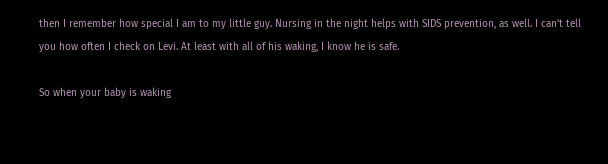then I remember how special I am to my little guy. Nursing in the night helps with SIDS prevention, as well. I can’t tell you how often I check on Levi. At least with all of his waking, I know he is safe.

So when your baby is waking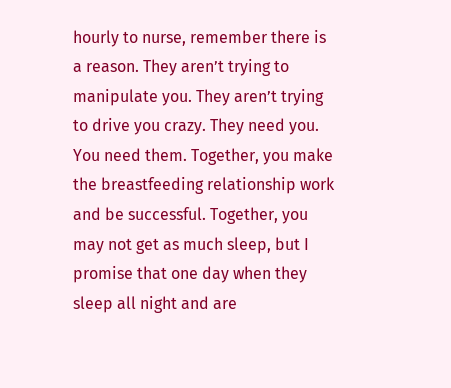hourly to nurse, remember there is a reason. They aren’t trying to manipulate you. They aren’t trying to drive you crazy. They need you. You need them. Together, you make the breastfeeding relationship work and be successful. Together, you may not get as much sleep, but I promise that one day when they sleep all night and are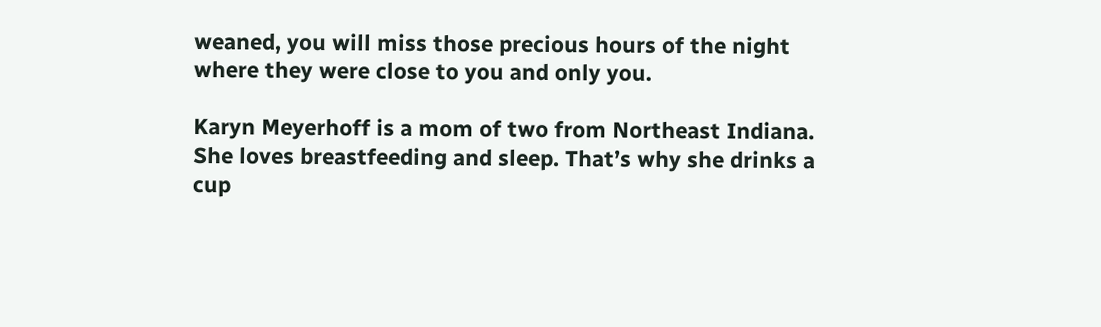weaned, you will miss those precious hours of the night where they were close to you and only you.

Karyn Meyerhoff is a mom of two from Northeast Indiana. She loves breastfeeding and sleep. That’s why she drinks a cup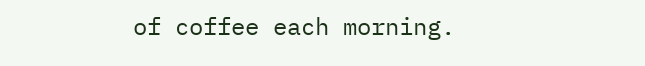of coffee each morning.